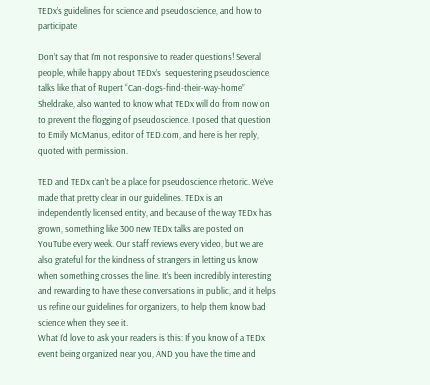TEDx’s guidelines for science and pseudoscience, and how to participate

Don’t say that I’m not responsive to reader questions! Several people, while happy about TEDx’s  sequestering pseudoscience talks like that of Rupert “Can-dogs-find-their-way-home” Sheldrake, also wanted to know what TEDx will do from now on to prevent the flogging of pseudoscience. I posed that question to Emily McManus, editor of TED.com, and here is her reply, quoted with permission.

TED and TEDx can’t be a place for pseudoscience rhetoric. We’ve made that pretty clear in our guidelines. TEDx is an independently licensed entity, and because of the way TEDx has grown, something like 300 new TEDx talks are posted on YouTube every week. Our staff reviews every video, but we are also grateful for the kindness of strangers in letting us know when something crosses the line. It’s been incredibly interesting and rewarding to have these conversations in public, and it helps us refine our guidelines for organizers, to help them know bad science when they see it.
What I’d love to ask your readers is this: If you know of a TEDx event being organized near you, AND you have the time and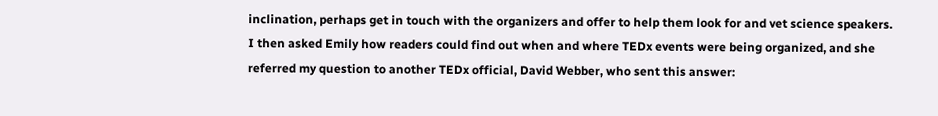inclination, perhaps get in touch with the organizers and offer to help them look for and vet science speakers.
I then asked Emily how readers could find out when and where TEDx events were being organized, and she referred my question to another TEDx official, David Webber, who sent this answer: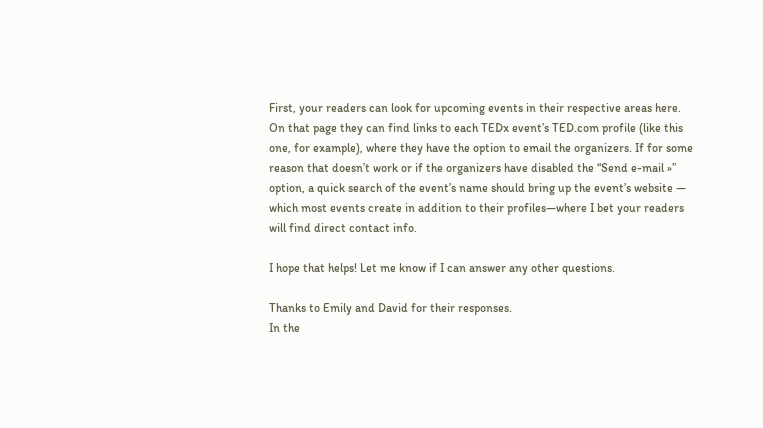First, your readers can look for upcoming events in their respective areas here. On that page they can find links to each TEDx event’s TED.com profile (like this one, for example), where they have the option to email the organizers. If for some reason that doesn’t work or if the organizers have disabled the “Send e-mail »” option, a quick search of the event’s name should bring up the event’s website — which most events create in addition to their profiles—where I bet your readers will find direct contact info.

I hope that helps! Let me know if I can answer any other questions.

Thanks to Emily and David for their responses.
In the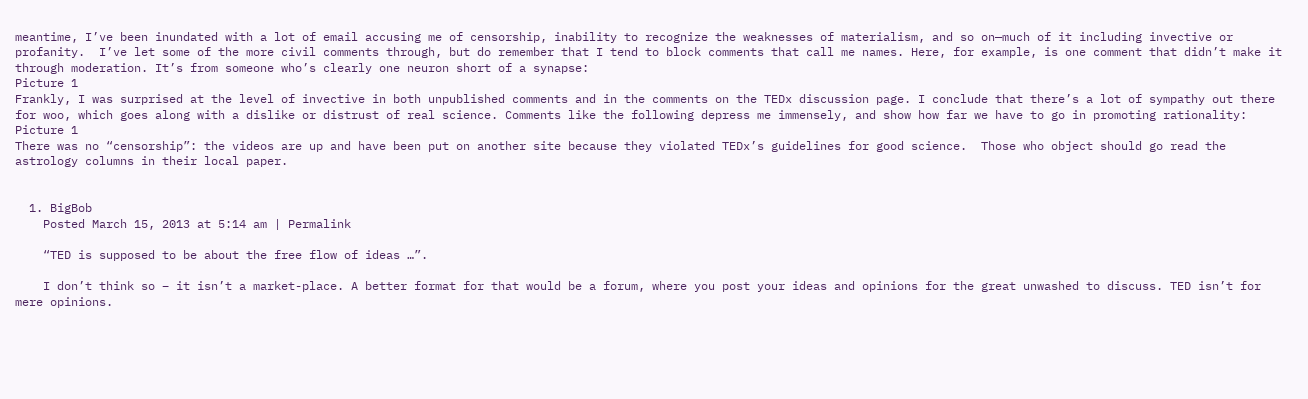meantime, I’ve been inundated with a lot of email accusing me of censorship, inability to recognize the weaknesses of materialism, and so on—much of it including invective or profanity.  I’ve let some of the more civil comments through, but do remember that I tend to block comments that call me names. Here, for example, is one comment that didn’t make it through moderation. It’s from someone who’s clearly one neuron short of a synapse:
Picture 1
Frankly, I was surprised at the level of invective in both unpublished comments and in the comments on the TEDx discussion page. I conclude that there’s a lot of sympathy out there for woo, which goes along with a dislike or distrust of real science. Comments like the following depress me immensely, and show how far we have to go in promoting rationality:
Picture 1
There was no “censorship”: the videos are up and have been put on another site because they violated TEDx’s guidelines for good science.  Those who object should go read the astrology columns in their local paper.


  1. BigBob
    Posted March 15, 2013 at 5:14 am | Permalink

    “TED is supposed to be about the free flow of ideas …”.

    I don’t think so – it isn’t a market-place. A better format for that would be a forum, where you post your ideas and opinions for the great unwashed to discuss. TED isn’t for mere opinions.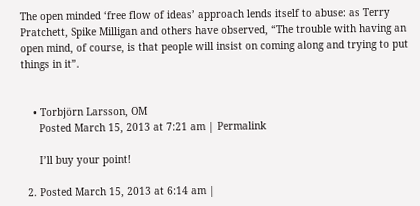The open minded ‘free flow of ideas’ approach lends itself to abuse: as Terry Pratchett, Spike Milligan and others have observed, “The trouble with having an open mind, of course, is that people will insist on coming along and trying to put things in it”.


    • Torbjörn Larsson, OM
      Posted March 15, 2013 at 7:21 am | Permalink

      I’ll buy your point!

  2. Posted March 15, 2013 at 6:14 am |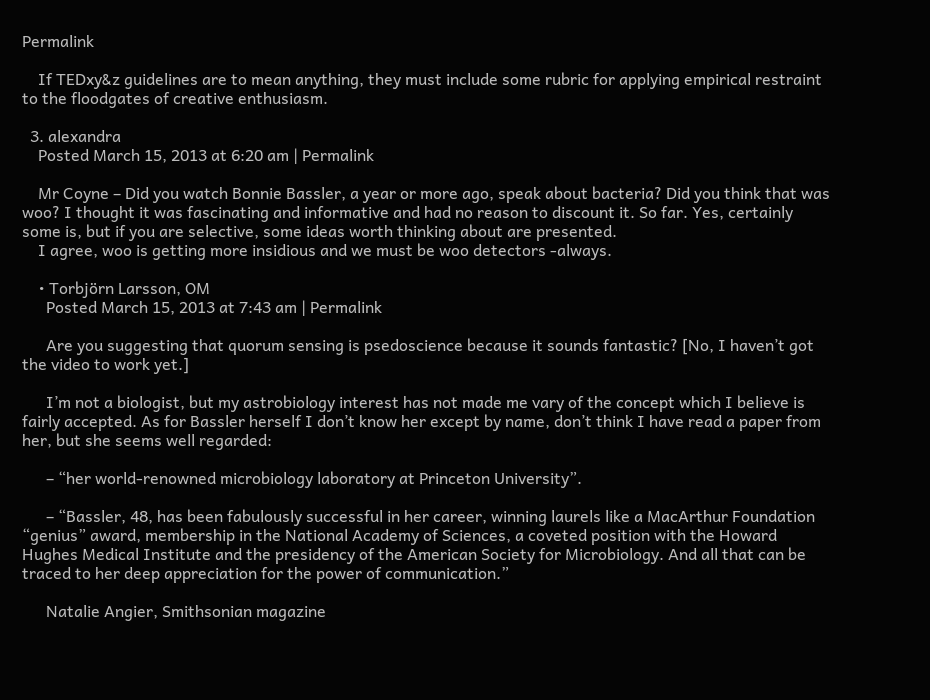Permalink

    If TEDxy&z guidelines are to mean anything, they must include some rubric for applying empirical restraint to the floodgates of creative enthusiasm.

  3. alexandra
    Posted March 15, 2013 at 6:20 am | Permalink

    Mr Coyne – Did you watch Bonnie Bassler, a year or more ago, speak about bacteria? Did you think that was woo? I thought it was fascinating and informative and had no reason to discount it. So far. Yes, certainly some is, but if you are selective, some ideas worth thinking about are presented.
    I agree, woo is getting more insidious and we must be woo detectors -always.

    • Torbjörn Larsson, OM
      Posted March 15, 2013 at 7:43 am | Permalink

      Are you suggesting that quorum sensing is psedoscience because it sounds fantastic? [No, I haven’t got the video to work yet.]

      I’m not a biologist, but my astrobiology interest has not made me vary of the concept which I believe is fairly accepted. As for Bassler herself I don’t know her except by name, don’t think I have read a paper from her, but she seems well regarded:

      – “her world-renowned microbiology laboratory at Princeton University”.

      – “Bassler, 48, has been fabulously successful in her career, winning laurels like a MacArthur Foundation “genius” award, membership in the National Academy of Sciences, a coveted position with the Howard Hughes Medical Institute and the presidency of the American Society for Microbiology. And all that can be traced to her deep appreciation for the power of communication.”

      Natalie Angier, Smithsonian magazine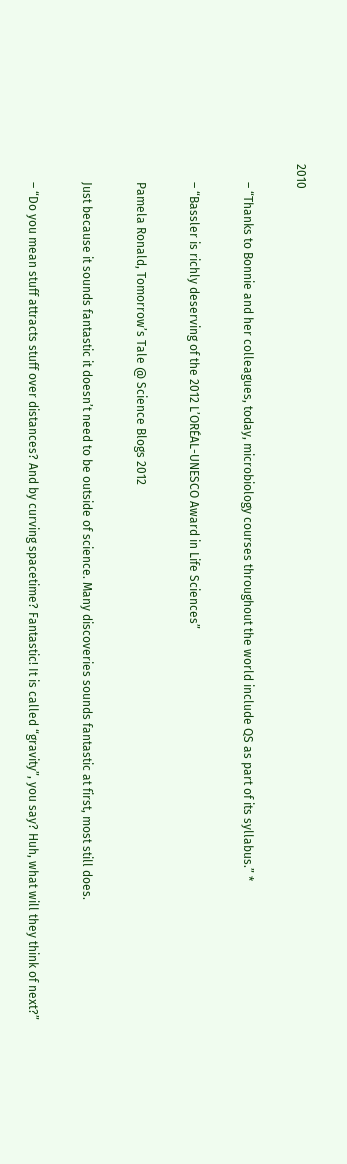2010

      – “Thanks to Bonnie and her colleagues, today, microbiology courses throughout the world include QS as part of its syllabus.” *

      – “Bassler is richly deserving of the 2012 L’ORÉAL-UNESCO Award in Life Sciences”

      Pamela Ronald, Tomorrow’s Tale @ Science Blogs 2012

      Just because it sounds fantastic it doesn’t need to be outside of science. Many discoveries sounds fantastic at first, most still does.

      – “Do you mean stuff attracts stuff over distances? And by curving spacetime? Fantastic! It is called “gravity”, you say? Huh, what will they think of next?”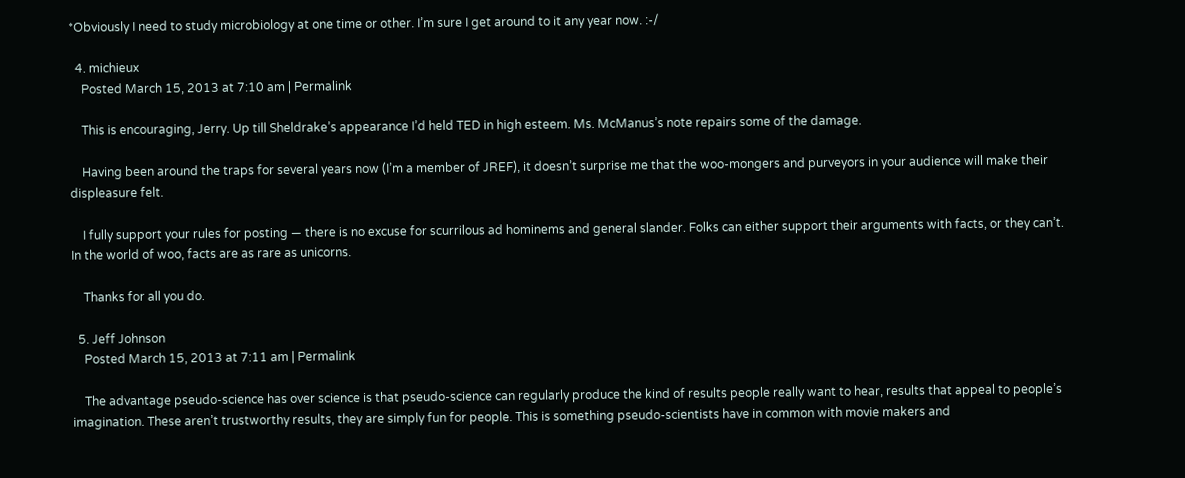*Obviously I need to study microbiology at one time or other. I’m sure I get around to it any year now. :-/

  4. michieux
    Posted March 15, 2013 at 7:10 am | Permalink

    This is encouraging, Jerry. Up till Sheldrake’s appearance I’d held TED in high esteem. Ms. McManus’s note repairs some of the damage.

    Having been around the traps for several years now (I’m a member of JREF), it doesn’t surprise me that the woo-mongers and purveyors in your audience will make their displeasure felt.

    I fully support your rules for posting — there is no excuse for scurrilous ad hominems and general slander. Folks can either support their arguments with facts, or they can’t. In the world of woo, facts are as rare as unicorns.

    Thanks for all you do.

  5. Jeff Johnson
    Posted March 15, 2013 at 7:11 am | Permalink

    The advantage pseudo-science has over science is that pseudo-science can regularly produce the kind of results people really want to hear, results that appeal to people’s imagination. These aren’t trustworthy results, they are simply fun for people. This is something pseudo-scientists have in common with movie makers and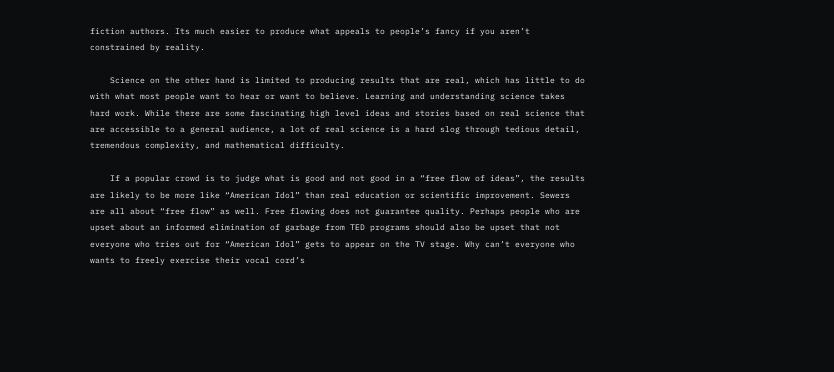fiction authors. Its much easier to produce what appeals to people’s fancy if you aren’t constrained by reality.

    Science on the other hand is limited to producing results that are real, which has little to do with what most people want to hear or want to believe. Learning and understanding science takes hard work. While there are some fascinating high level ideas and stories based on real science that are accessible to a general audience, a lot of real science is a hard slog through tedious detail, tremendous complexity, and mathematical difficulty.

    If a popular crowd is to judge what is good and not good in a “free flow of ideas”, the results are likely to be more like “American Idol” than real education or scientific improvement. Sewers are all about “free flow” as well. Free flowing does not guarantee quality. Perhaps people who are upset about an informed elimination of garbage from TED programs should also be upset that not everyone who tries out for “American Idol” gets to appear on the TV stage. Why can’t everyone who wants to freely exercise their vocal cord’s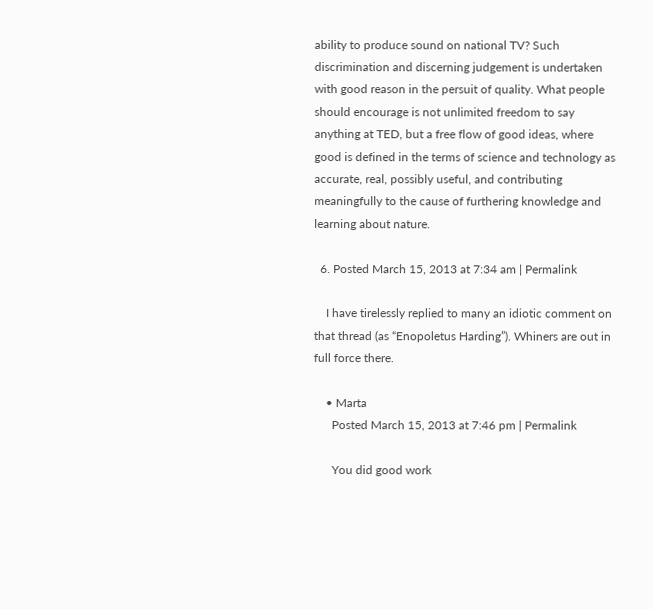ability to produce sound on national TV? Such discrimination and discerning judgement is undertaken with good reason in the persuit of quality. What people should encourage is not unlimited freedom to say anything at TED, but a free flow of good ideas, where good is defined in the terms of science and technology as accurate, real, possibly useful, and contributing meaningfully to the cause of furthering knowledge and learning about nature.

  6. Posted March 15, 2013 at 7:34 am | Permalink

    I have tirelessly replied to many an idiotic comment on that thread (as “Enopoletus Harding”). Whiners are out in full force there.

    • Marta
      Posted March 15, 2013 at 7:46 pm | Permalink

      You did good work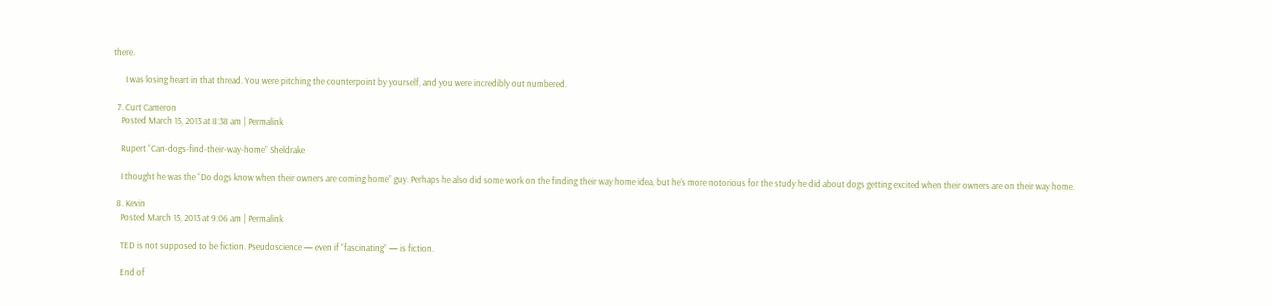there.

      I was losing heart in that thread. You were pitching the counterpoint by yourself, and you were incredibly out numbered.

  7. Curt Cameron
    Posted March 15, 2013 at 8:38 am | Permalink

    Rupert “Can-dogs-find-their-way-home” Sheldrake

    I thought he was the “Do dogs know when their owners are coming home” guy. Perhaps he also did some work on the finding their way home idea, but he’s more notorious for the study he did about dogs getting excited when their owners are on their way home.

  8. Kevin
    Posted March 15, 2013 at 9:06 am | Permalink

    TED is not supposed to be fiction. Pseudoscience — even if “fascinating” — is fiction.

    End of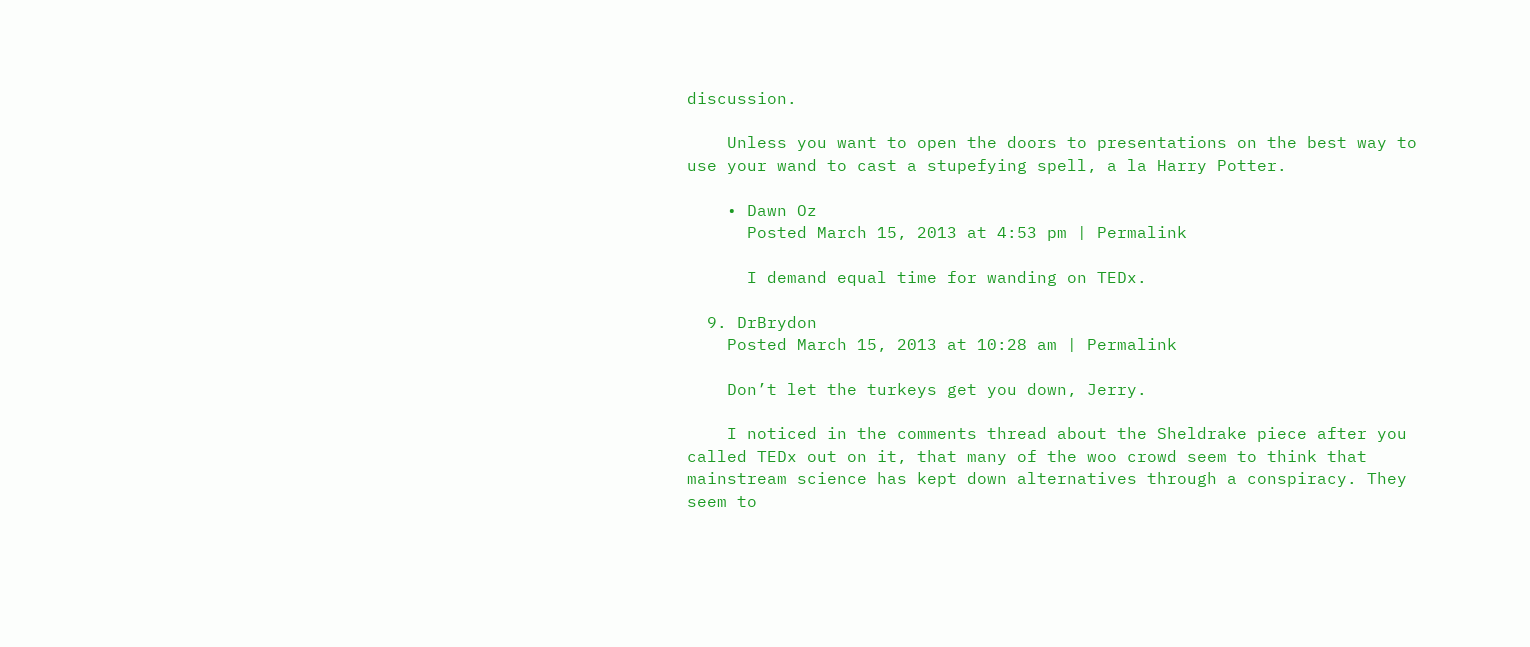discussion.

    Unless you want to open the doors to presentations on the best way to use your wand to cast a stupefying spell, a la Harry Potter.

    • Dawn Oz
      Posted March 15, 2013 at 4:53 pm | Permalink

      I demand equal time for wanding on TEDx.

  9. DrBrydon
    Posted March 15, 2013 at 10:28 am | Permalink

    Don’t let the turkeys get you down, Jerry.

    I noticed in the comments thread about the Sheldrake piece after you called TEDx out on it, that many of the woo crowd seem to think that mainstream science has kept down alternatives through a conspiracy. They seem to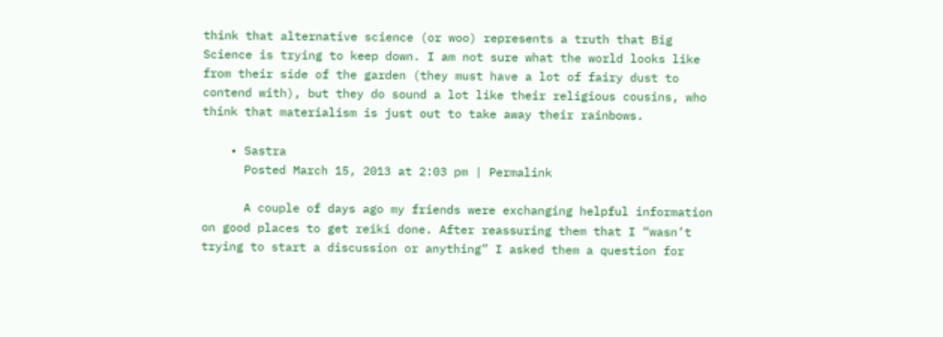think that alternative science (or woo) represents a truth that Big Science is trying to keep down. I am not sure what the world looks like from their side of the garden (they must have a lot of fairy dust to contend with), but they do sound a lot like their religious cousins, who think that materialism is just out to take away their rainbows.

    • Sastra
      Posted March 15, 2013 at 2:03 pm | Permalink

      A couple of days ago my friends were exchanging helpful information on good places to get reiki done. After reassuring them that I “wasn’t trying to start a discussion or anything” I asked them a question for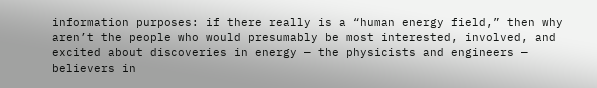information purposes: if there really is a “human energy field,” then why aren’t the people who would presumably be most interested, involved, and excited about discoveries in energy — the physicists and engineers — believers in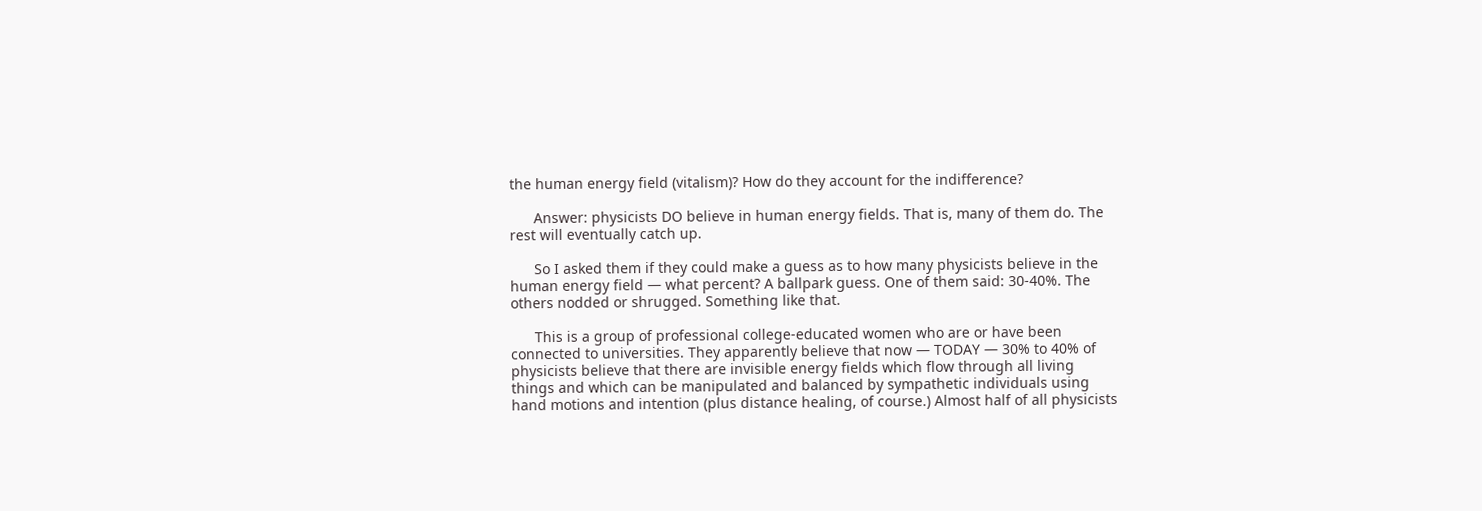the human energy field (vitalism)? How do they account for the indifference?

      Answer: physicists DO believe in human energy fields. That is, many of them do. The rest will eventually catch up.

      So I asked them if they could make a guess as to how many physicists believe in the human energy field — what percent? A ballpark guess. One of them said: 30-40%. The others nodded or shrugged. Something like that.

      This is a group of professional college-educated women who are or have been connected to universities. They apparently believe that now — TODAY — 30% to 40% of physicists believe that there are invisible energy fields which flow through all living things and which can be manipulated and balanced by sympathetic individuals using hand motions and intention (plus distance healing, of course.) Almost half of all physicists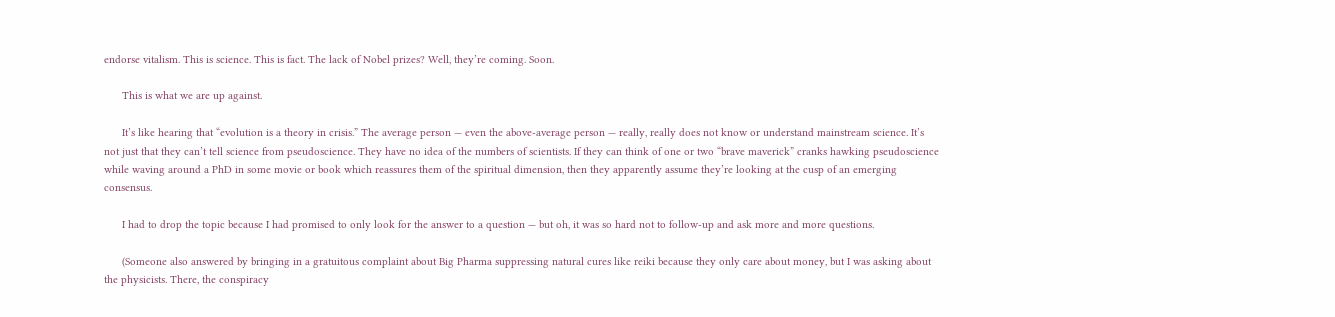endorse vitalism. This is science. This is fact. The lack of Nobel prizes? Well, they’re coming. Soon.

      This is what we are up against.

      It’s like hearing that “evolution is a theory in crisis.” The average person — even the above-average person — really, really does not know or understand mainstream science. It’s not just that they can’t tell science from pseudoscience. They have no idea of the numbers of scientists. If they can think of one or two “brave maverick” cranks hawking pseudoscience while waving around a PhD in some movie or book which reassures them of the spiritual dimension, then they apparently assume they’re looking at the cusp of an emerging consensus.

      I had to drop the topic because I had promised to only look for the answer to a question — but oh, it was so hard not to follow-up and ask more and more questions.

      (Someone also answered by bringing in a gratuitous complaint about Big Pharma suppressing natural cures like reiki because they only care about money, but I was asking about the physicists. There, the conspiracy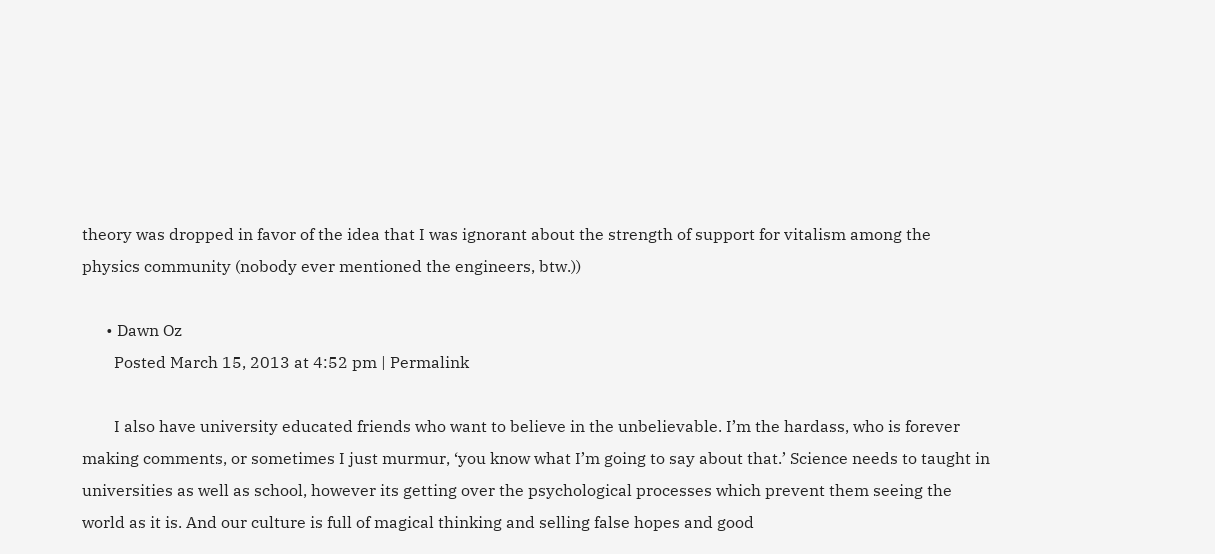theory was dropped in favor of the idea that I was ignorant about the strength of support for vitalism among the physics community (nobody ever mentioned the engineers, btw.))

      • Dawn Oz
        Posted March 15, 2013 at 4:52 pm | Permalink

        I also have university educated friends who want to believe in the unbelievable. I’m the hardass, who is forever making comments, or sometimes I just murmur, ‘you know what I’m going to say about that.’ Science needs to taught in universities as well as school, however its getting over the psychological processes which prevent them seeing the world as it is. And our culture is full of magical thinking and selling false hopes and good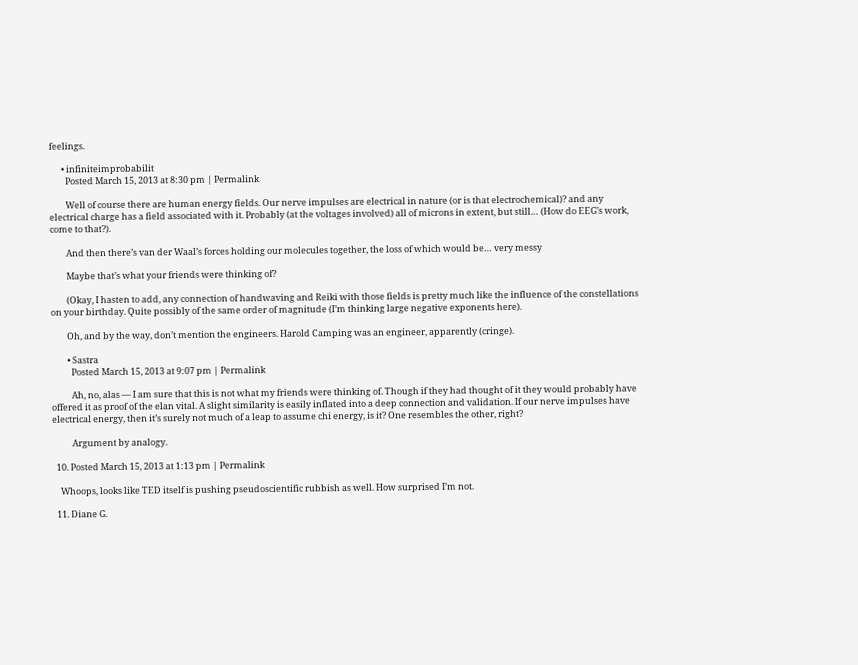feelings.

      • infiniteimprobabilit
        Posted March 15, 2013 at 8:30 pm | Permalink

        Well of course there are human energy fields. Our nerve impulses are electrical in nature (or is that electrochemical)? and any electrical charge has a field associated with it. Probably (at the voltages involved) all of microns in extent, but still… (How do EEG’s work, come to that?).

        And then there’s van der Waal’s forces holding our molecules together, the loss of which would be… very messy

        Maybe that’s what your friends were thinking of?

        (Okay, I hasten to add, any connection of handwaving and Reiki with those fields is pretty much like the influence of the constellations on your birthday. Quite possibly of the same order of magnitude (I’m thinking large negative exponents here).

        Oh, and by the way, don’t mention the engineers. Harold Camping was an engineer, apparently (cringe).

        • Sastra
          Posted March 15, 2013 at 9:07 pm | Permalink

          Ah, no, alas — I am sure that this is not what my friends were thinking of. Though if they had thought of it they would probably have offered it as proof of the elan vital. A slight similarity is easily inflated into a deep connection and validation. If our nerve impulses have electrical energy, then it’s surely not much of a leap to assume chi energy, is it? One resembles the other, right?

          Argument by analogy.

  10. Posted March 15, 2013 at 1:13 pm | Permalink

    Whoops, looks like TED itself is pushing pseudoscientific rubbish as well. How surprised I’m not.

  11. Diane G.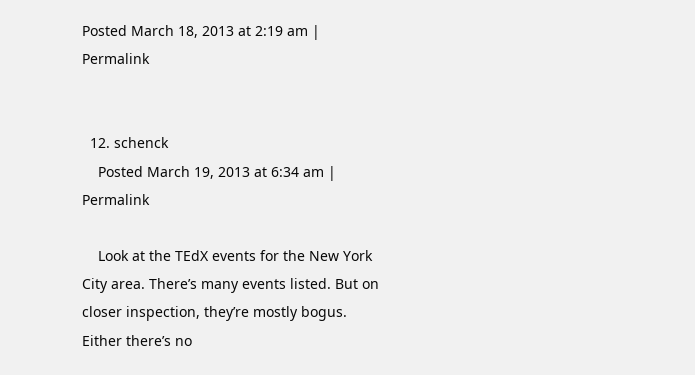Posted March 18, 2013 at 2:19 am | Permalink


  12. schenck
    Posted March 19, 2013 at 6:34 am | Permalink

    Look at the TEdX events for the New York City area. There’s many events listed. But on closer inspection, they’re mostly bogus. Either there’s no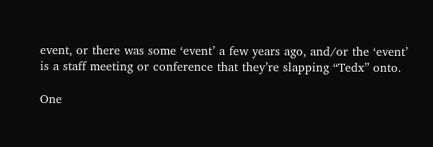event, or there was some ‘event’ a few years ago, and/or the ‘event’ is a staff meeting or conference that they’re slapping “Tedx” onto.

One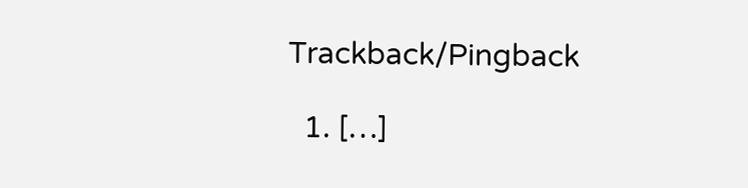Trackback/Pingback

  1. […]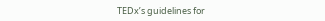TEDx’s guidelines for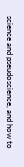science and pseudoscience, and how to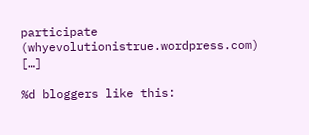participate (whyevolutionistrue.wordpress.com) […]

%d bloggers like this: